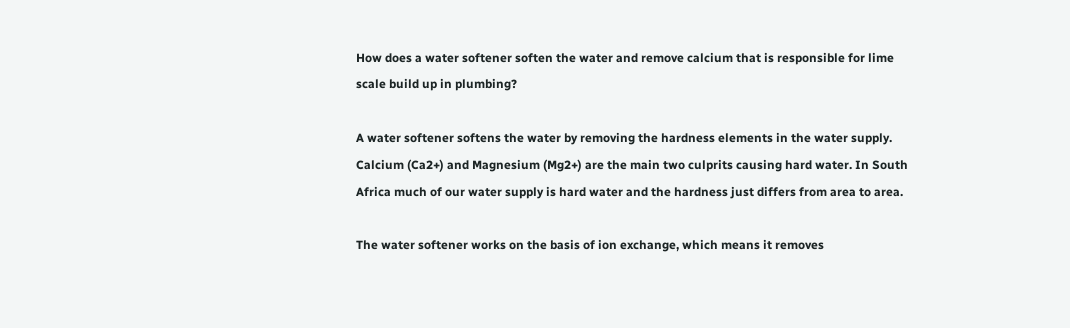How does a water softener soften the water and remove calcium that is responsible for lime scale build up in plumbing?

A water softener softens the water by removing the hardness elements in the water supply. Calcium (Ca2+) and Magnesium (Mg2+) are the main two culprits causing hard water. In South Africa much of our water supply is hard water and the hardness just differs from area to area.

The water softener works on the basis of ion exchange, which means it removes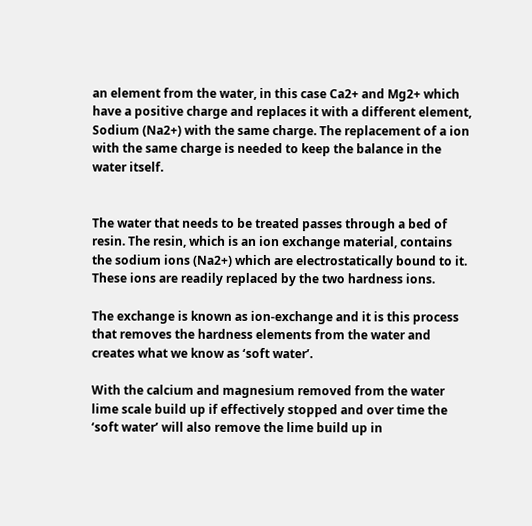an element from the water, in this case Ca2+ and Mg2+ which have a positive charge and replaces it with a different element, Sodium (Na2+) with the same charge. The replacement of a ion with the same charge is needed to keep the balance in the water itself.


The water that needs to be treated passes through a bed of resin. The resin, which is an ion exchange material, contains the sodium ions (Na2+) which are electrostatically bound to it. These ions are readily replaced by the two hardness ions.

The exchange is known as ion-exchange and it is this process that removes the hardness elements from the water and creates what we know as ‘soft water’.

With the calcium and magnesium removed from the water lime scale build up if effectively stopped and over time the ‘soft water’ will also remove the lime build up in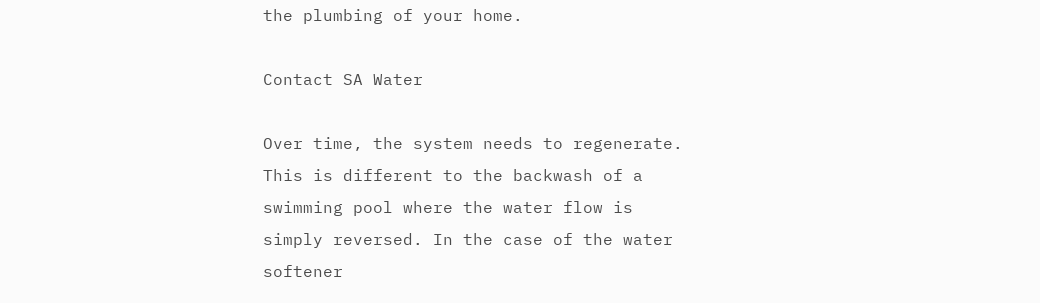the plumbing of your home.

Contact SA Water

Over time, the system needs to regenerate. This is different to the backwash of a swimming pool where the water flow is simply reversed. In the case of the water softener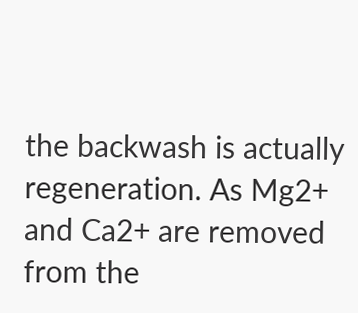the backwash is actually regeneration. As Mg2+ and Ca2+ are removed from the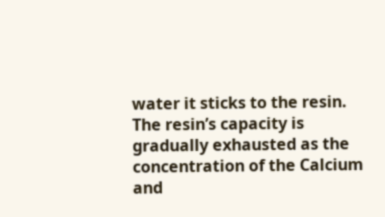water it sticks to the resin. The resin’s capacity is gradually exhausted as the concentration of the Calcium and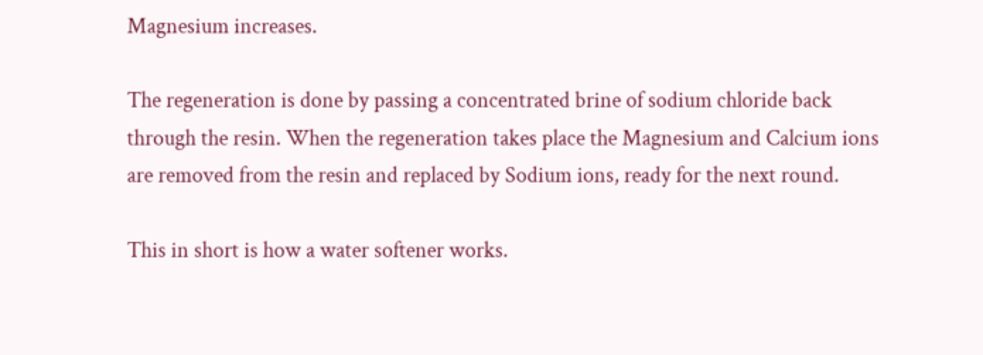Magnesium increases.

The regeneration is done by passing a concentrated brine of sodium chloride back through the resin. When the regeneration takes place the Magnesium and Calcium ions are removed from the resin and replaced by Sodium ions, ready for the next round.

This in short is how a water softener works.